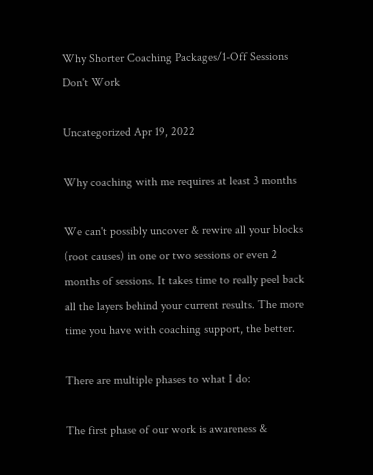Why Shorter Coaching Packages/1-Off Sessions Don't Work

Uncategorized Apr 19, 2022

Why coaching with me requires at least 3 months

We can't possibly uncover & rewire all your blocks (root causes) in one or two sessions or even 2 months of sessions. It takes time to really peel back all the layers behind your current results. The more time you have with coaching support, the better.

There are multiple phases to what I do:

The first phase of our work is awareness &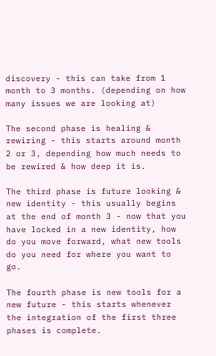discovery - this can take from 1 month to 3 months. (depending on how many issues we are looking at)

The second phase is healing & rewiring - this starts around month 2 or 3, depending how much needs to be rewired & how deep it is.

The third phase is future looking & new identity - this usually begins at the end of month 3 - now that you have locked in a new identity, how do you move forward, what new tools do you need for where you want to go.

The fourth phase is new tools for a new future - this starts whenever the integration of the first three phases is complete.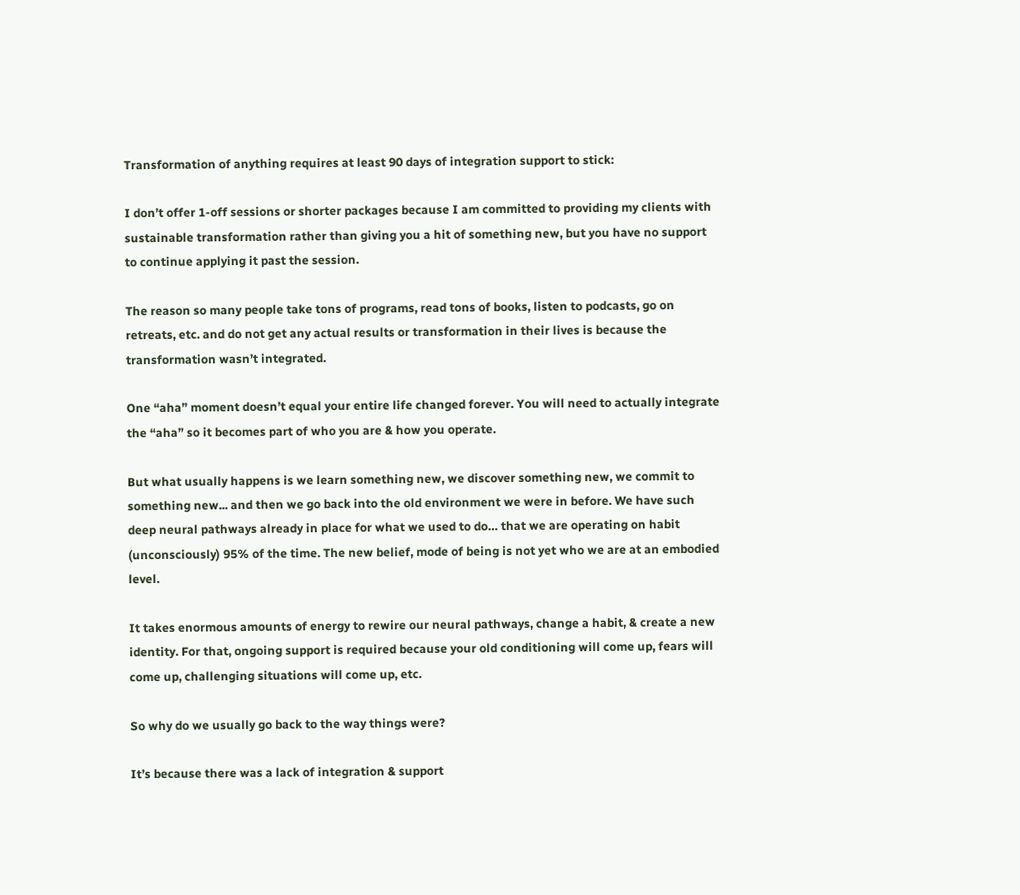Transformation of anything requires at least 90 days of integration support to stick:

I don’t offer 1-off sessions or shorter packages because I am committed to providing my clients with sustainable transformation rather than giving you a hit of something new, but you have no support to continue applying it past the session.

The reason so many people take tons of programs, read tons of books, listen to podcasts, go on retreats, etc. and do not get any actual results or transformation in their lives is because the transformation wasn’t integrated.

One “aha” moment doesn’t equal your entire life changed forever. You will need to actually integrate the “aha” so it becomes part of who you are & how you operate.

But what usually happens is we learn something new, we discover something new, we commit to something new... and then we go back into the old environment we were in before. We have such deep neural pathways already in place for what we used to do… that we are operating on habit (unconsciously) 95% of the time. The new belief, mode of being is not yet who we are at an embodied level.

It takes enormous amounts of energy to rewire our neural pathways, change a habit, & create a new identity. For that, ongoing support is required because your old conditioning will come up, fears will come up, challenging situations will come up, etc.

So why do we usually go back to the way things were?

It’s because there was a lack of integration & support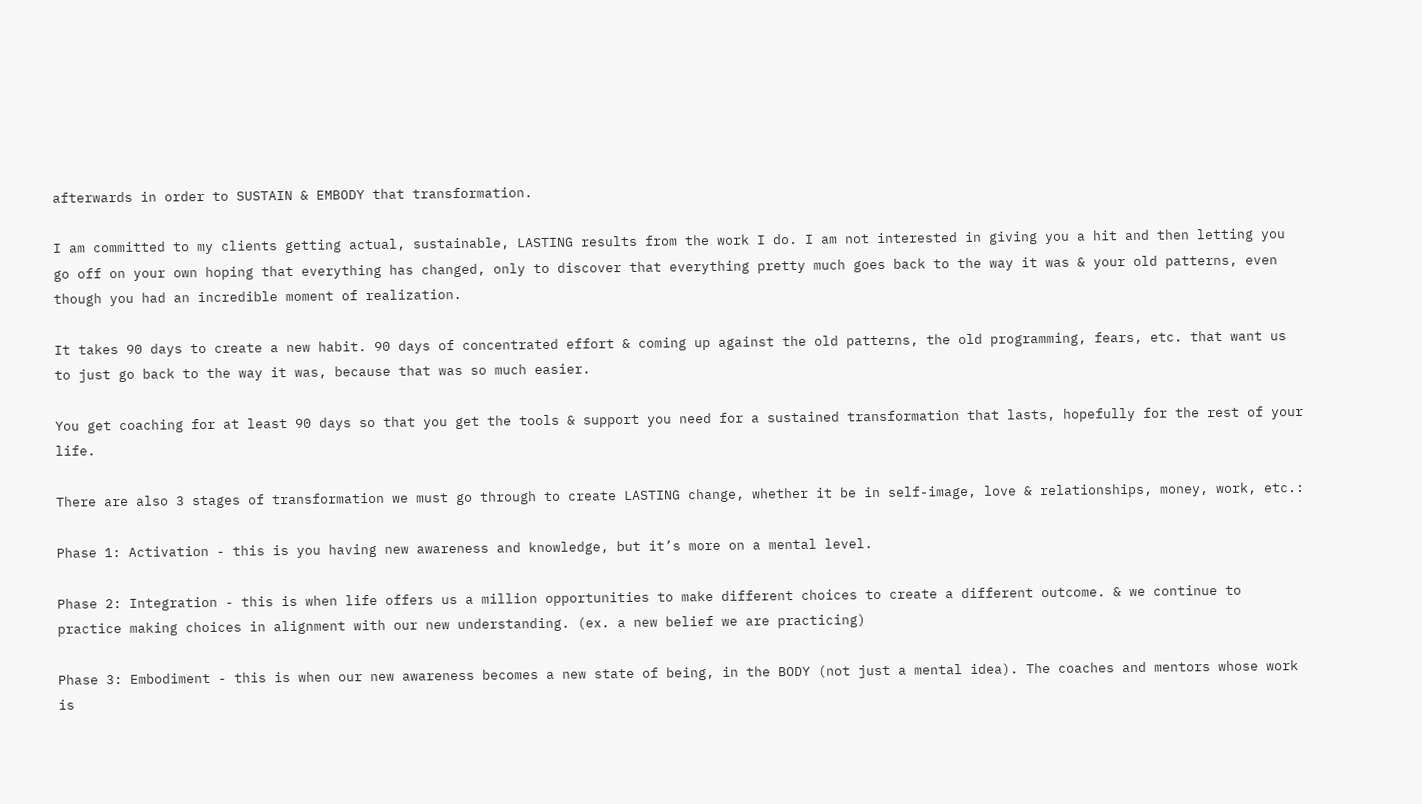afterwards in order to SUSTAIN & EMBODY that transformation.

I am committed to my clients getting actual, sustainable, LASTING results from the work I do. I am not interested in giving you a hit and then letting you go off on your own hoping that everything has changed, only to discover that everything pretty much goes back to the way it was & your old patterns, even though you had an incredible moment of realization.

It takes 90 days to create a new habit. 90 days of concentrated effort & coming up against the old patterns, the old programming, fears, etc. that want us to just go back to the way it was, because that was so much easier.

You get coaching for at least 90 days so that you get the tools & support you need for a sustained transformation that lasts, hopefully for the rest of your life.

There are also 3 stages of transformation we must go through to create LASTING change, whether it be in self-image, love & relationships, money, work, etc.:

Phase 1: Activation - this is you having new awareness and knowledge, but it’s more on a mental level.

Phase 2: Integration - this is when life offers us a million opportunities to make different choices to create a different outcome. & we continue to practice making choices in alignment with our new understanding. (ex. a new belief we are practicing)

Phase 3: Embodiment - this is when our new awareness becomes a new state of being, in the BODY (not just a mental idea). The coaches and mentors whose work is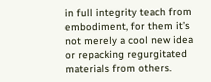in full integrity teach from embodiment, for them it’s not merely a cool new idea or repacking regurgitated materials from others.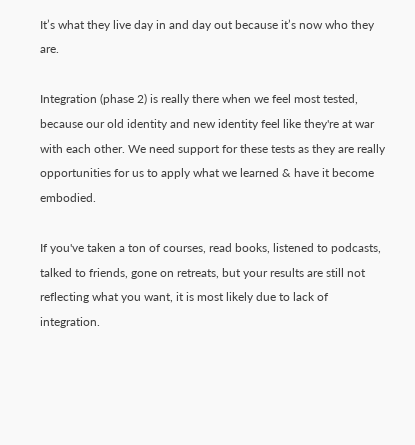It’s what they live day in and day out because it’s now who they are.

Integration (phase 2) is really there when we feel most tested, because our old identity and new identity feel like they're at war with each other. We need support for these tests as they are really opportunities for us to apply what we learned & have it become embodied.

If you've taken a ton of courses, read books, listened to podcasts, talked to friends, gone on retreats, but your results are still not reflecting what you want, it is most likely due to lack of integration.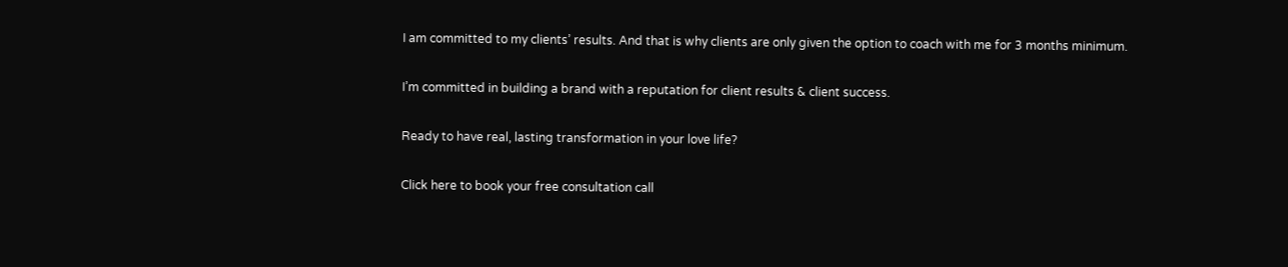I am committed to my clients’ results. And that is why clients are only given the option to coach with me for 3 months minimum.

I’m committed in building a brand with a reputation for client results & client success.

Ready to have real, lasting transformation in your love life?

Click here to book your free consultation call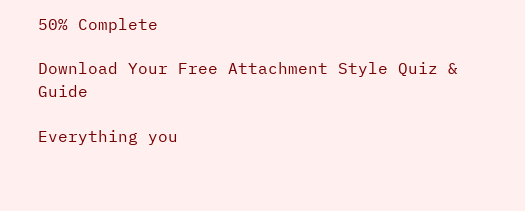50% Complete

Download Your Free Attachment Style Quiz & Guide

Everything you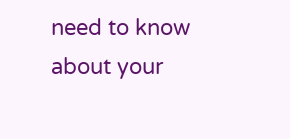need to know about your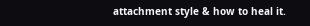attachment style & how to heal it.